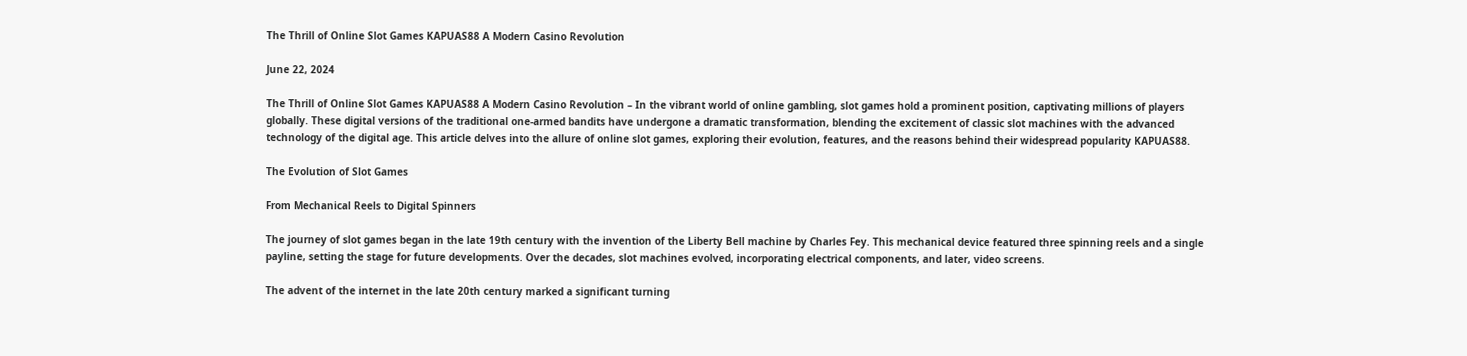The Thrill of Online Slot Games KAPUAS88 A Modern Casino Revolution

June 22, 2024

The Thrill of Online Slot Games KAPUAS88 A Modern Casino Revolution – In the vibrant world of online gambling, slot games hold a prominent position, captivating millions of players globally. These digital versions of the traditional one-armed bandits have undergone a dramatic transformation, blending the excitement of classic slot machines with the advanced technology of the digital age. This article delves into the allure of online slot games, exploring their evolution, features, and the reasons behind their widespread popularity KAPUAS88.

The Evolution of Slot Games

From Mechanical Reels to Digital Spinners

The journey of slot games began in the late 19th century with the invention of the Liberty Bell machine by Charles Fey. This mechanical device featured three spinning reels and a single payline, setting the stage for future developments. Over the decades, slot machines evolved, incorporating electrical components, and later, video screens.

The advent of the internet in the late 20th century marked a significant turning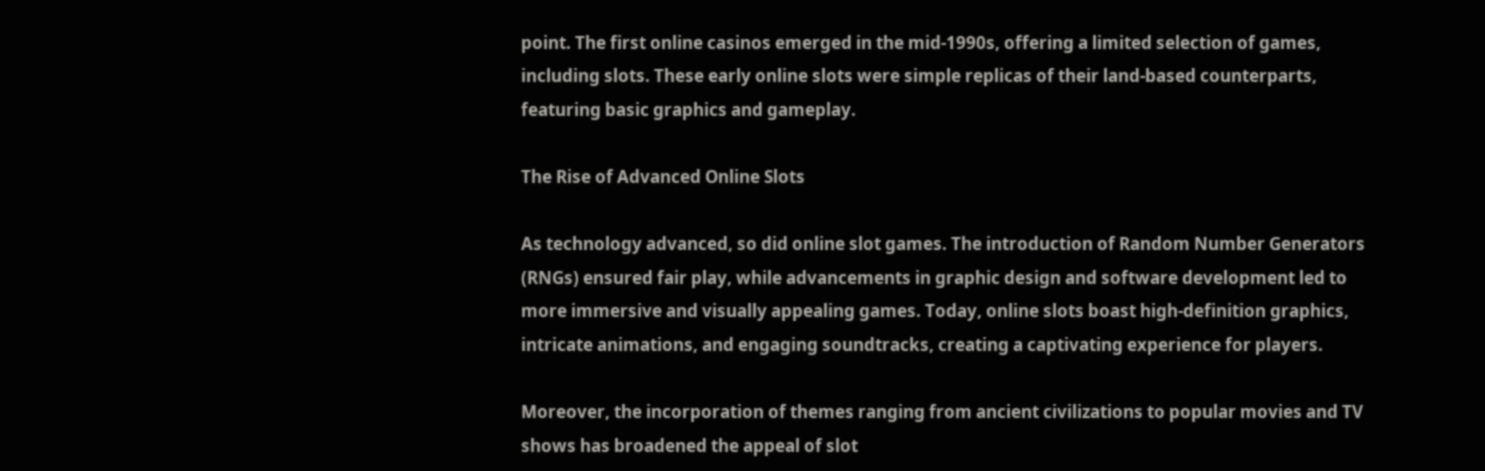point. The first online casinos emerged in the mid-1990s, offering a limited selection of games, including slots. These early online slots were simple replicas of their land-based counterparts, featuring basic graphics and gameplay.

The Rise of Advanced Online Slots

As technology advanced, so did online slot games. The introduction of Random Number Generators (RNGs) ensured fair play, while advancements in graphic design and software development led to more immersive and visually appealing games. Today, online slots boast high-definition graphics, intricate animations, and engaging soundtracks, creating a captivating experience for players.

Moreover, the incorporation of themes ranging from ancient civilizations to popular movies and TV shows has broadened the appeal of slot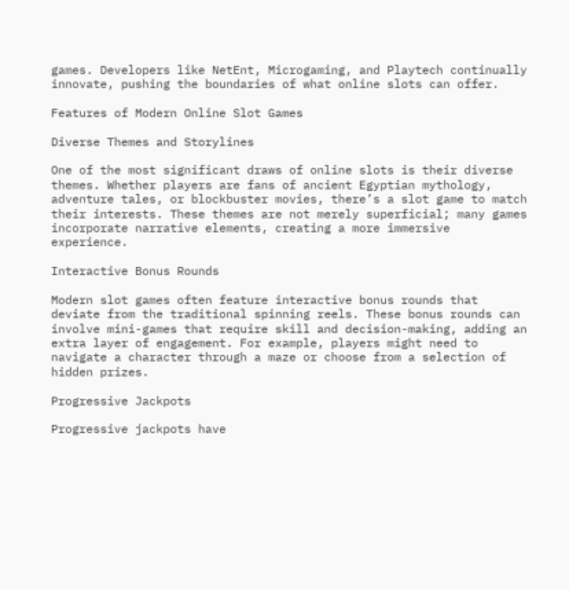games. Developers like NetEnt, Microgaming, and Playtech continually innovate, pushing the boundaries of what online slots can offer.

Features of Modern Online Slot Games

Diverse Themes and Storylines

One of the most significant draws of online slots is their diverse themes. Whether players are fans of ancient Egyptian mythology, adventure tales, or blockbuster movies, there’s a slot game to match their interests. These themes are not merely superficial; many games incorporate narrative elements, creating a more immersive experience.

Interactive Bonus Rounds

Modern slot games often feature interactive bonus rounds that deviate from the traditional spinning reels. These bonus rounds can involve mini-games that require skill and decision-making, adding an extra layer of engagement. For example, players might need to navigate a character through a maze or choose from a selection of hidden prizes.

Progressive Jackpots

Progressive jackpots have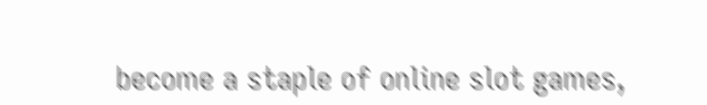become a staple of online slot games,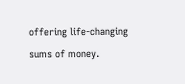offering life-changing sums of money.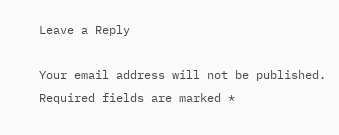Leave a Reply

Your email address will not be published. Required fields are marked *